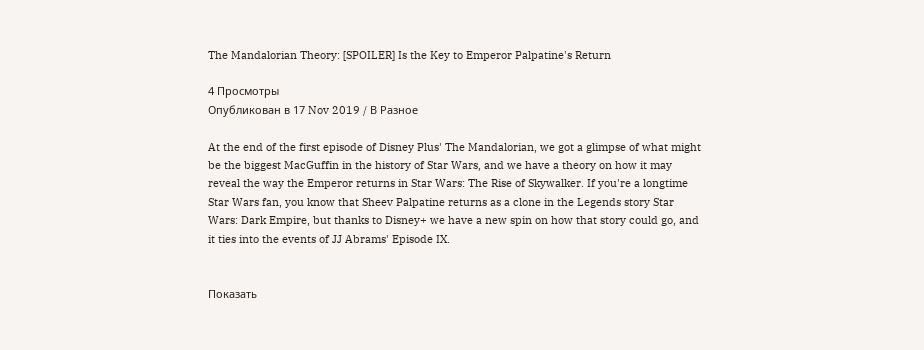The Mandalorian Theory: [SPOILER] Is the Key to Emperor Palpatine's Return

4 Просмотры
Опубликован в 17 Nov 2019 / В Разное

At the end of the first episode of Disney Plus' The Mandalorian, we got a glimpse of what might be the biggest MacGuffin in the history of Star Wars, and we have a theory on how it may reveal the way the Emperor returns in Star Wars: The Rise of Skywalker. If you're a longtime Star Wars fan, you know that Sheev Palpatine returns as a clone in the Legends story Star Wars: Dark Empire, but thanks to Disney+ we have a new spin on how that story could go, and it ties into the events of JJ Abrams' Episode IX.


Показать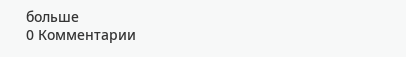больше
0 Комментарии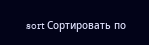sort Сортировать по